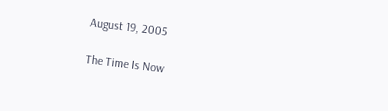August 19, 2005

The Time Is Now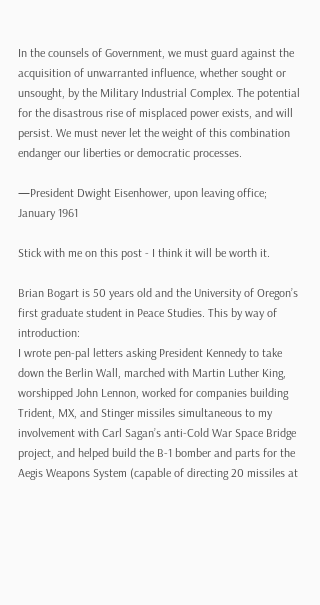In the counsels of Government, we must guard against the acquisition of unwarranted influence, whether sought or unsought, by the Military Industrial Complex. The potential for the disastrous rise of misplaced power exists, and will persist. We must never let the weight of this combination endanger our liberties or democratic processes.

—President Dwight Eisenhower, upon leaving office; January 1961

Stick with me on this post - I think it will be worth it.

Brian Bogart is 50 years old and the University of Oregon’s first graduate student in Peace Studies. This by way of introduction:
I wrote pen-pal letters asking President Kennedy to take down the Berlin Wall, marched with Martin Luther King, worshipped John Lennon, worked for companies building Trident, MX, and Stinger missiles simultaneous to my involvement with Carl Sagan’s anti-Cold War Space Bridge project, and helped build the B-1 bomber and parts for the Aegis Weapons System (capable of directing 20 missiles at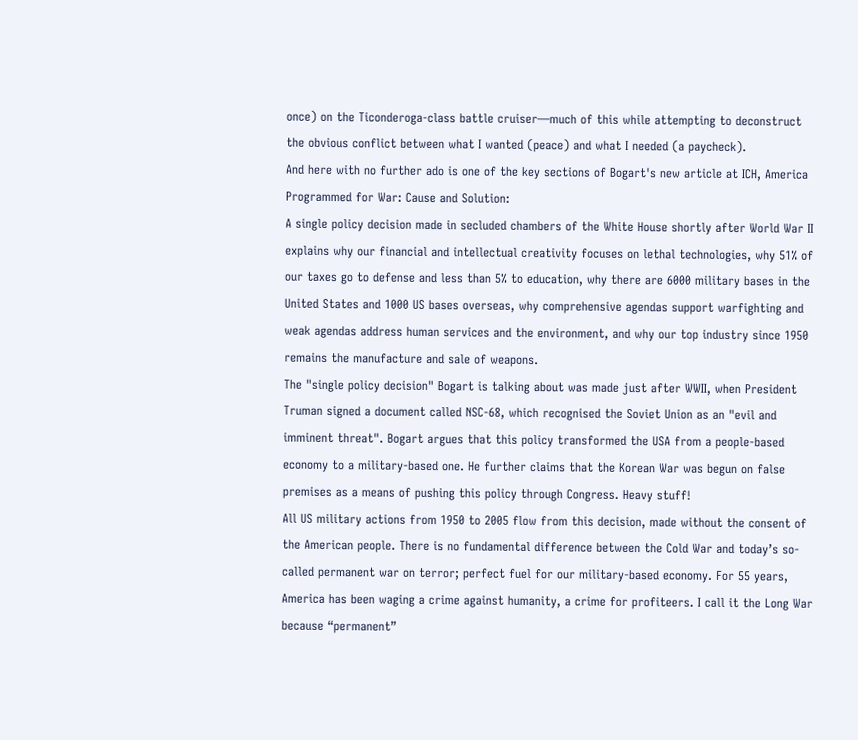once) on the Ticonderoga-class battle cruiser—much of this while attempting to deconstruct the obvious conflict between what I wanted (peace) and what I needed (a paycheck).
And here with no further ado is one of the key sections of Bogart's new article at ICH, America Programmed for War: Cause and Solution:
A single policy decision made in secluded chambers of the White House shortly after World War II explains why our financial and intellectual creativity focuses on lethal technologies, why 51% of our taxes go to defense and less than 5% to education, why there are 6000 military bases in the United States and 1000 US bases overseas, why comprehensive agendas support warfighting and weak agendas address human services and the environment, and why our top industry since 1950 remains the manufacture and sale of weapons.
The "single policy decision" Bogart is talking about was made just after WWII, when President Truman signed a document called NSC-68, which recognised the Soviet Union as an "evil and imminent threat". Bogart argues that this policy transformed the USA from a people-based economy to a military-based one. He further claims that the Korean War was begun on false premises as a means of pushing this policy through Congress. Heavy stuff!
All US military actions from 1950 to 2005 flow from this decision, made without the consent of the American people. There is no fundamental difference between the Cold War and today’s so-called permanent war on terror; perfect fuel for our military-based economy. For 55 years, America has been waging a crime against humanity, a crime for profiteers. I call it the Long War because “permanent”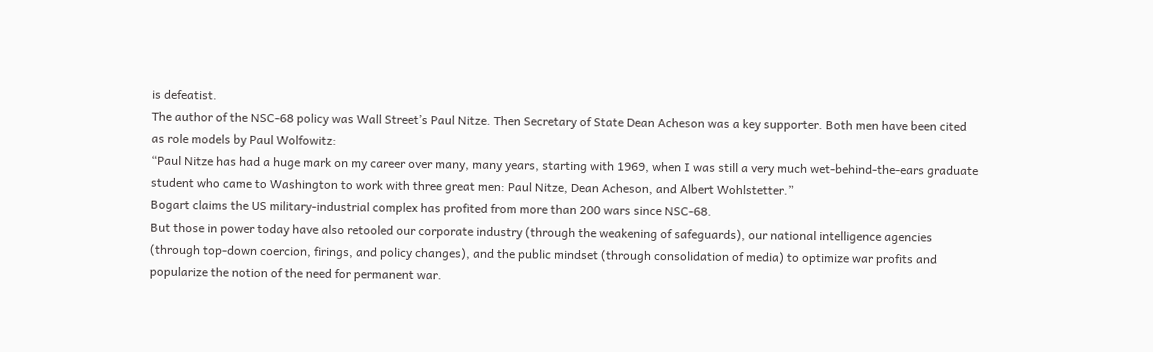is defeatist.
The author of the NSC-68 policy was Wall Street’s Paul Nitze. Then Secretary of State Dean Acheson was a key supporter. Both men have been cited as role models by Paul Wolfowitz:
“Paul Nitze has had a huge mark on my career over many, many years, starting with 1969, when I was still a very much wet-behind-the-ears graduate student who came to Washington to work with three great men: Paul Nitze, Dean Acheson, and Albert Wohlstetter.”
Bogart claims the US military-industrial complex has profited from more than 200 wars since NSC-68.
But those in power today have also retooled our corporate industry (through the weakening of safeguards), our national intelligence agencies (through top-down coercion, firings, and policy changes), and the public mindset (through consolidation of media) to optimize war profits and popularize the notion of the need for permanent war.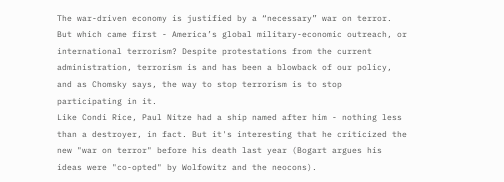The war-driven economy is justified by a “necessary” war on terror. But which came first - America’s global military-economic outreach, or international terrorism? Despite protestations from the current administration, terrorism is and has been a blowback of our policy, and as Chomsky says, the way to stop terrorism is to stop participating in it.
Like Condi Rice, Paul Nitze had a ship named after him - nothing less than a destroyer, in fact. But it's interesting that he criticized the new "war on terror" before his death last year (Bogart argues his ideas were "co-opted" by Wolfowitz and the neocons).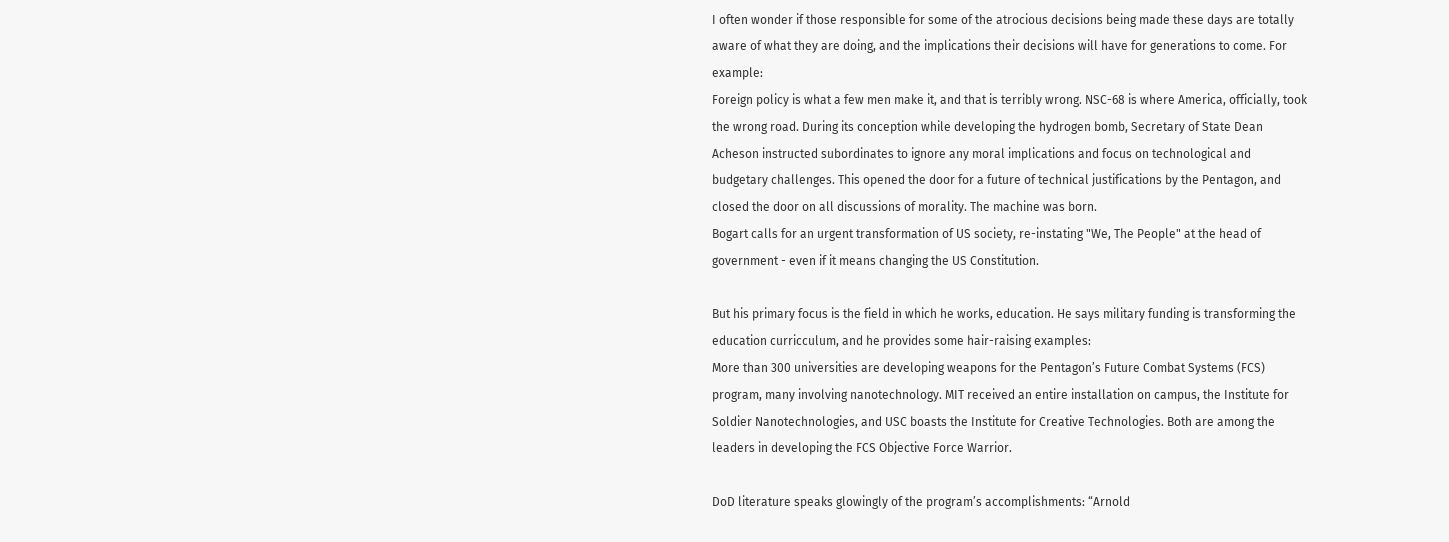I often wonder if those responsible for some of the atrocious decisions being made these days are totally aware of what they are doing, and the implications their decisions will have for generations to come. For example:
Foreign policy is what a few men make it, and that is terribly wrong. NSC-68 is where America, officially, took the wrong road. During its conception while developing the hydrogen bomb, Secretary of State Dean Acheson instructed subordinates to ignore any moral implications and focus on technological and budgetary challenges. This opened the door for a future of technical justifications by the Pentagon, and closed the door on all discussions of morality. The machine was born.
Bogart calls for an urgent transformation of US society, re-instating "We, The People" at the head of government - even if it means changing the US Constitution.

But his primary focus is the field in which he works, education. He says military funding is transforming the education curricculum, and he provides some hair-raising examples:
More than 300 universities are developing weapons for the Pentagon’s Future Combat Systems (FCS) program, many involving nanotechnology. MIT received an entire installation on campus, the Institute for Soldier Nanotechnologies, and USC boasts the Institute for Creative Technologies. Both are among the leaders in developing the FCS Objective Force Warrior.

DoD literature speaks glowingly of the program’s accomplishments: “Arnold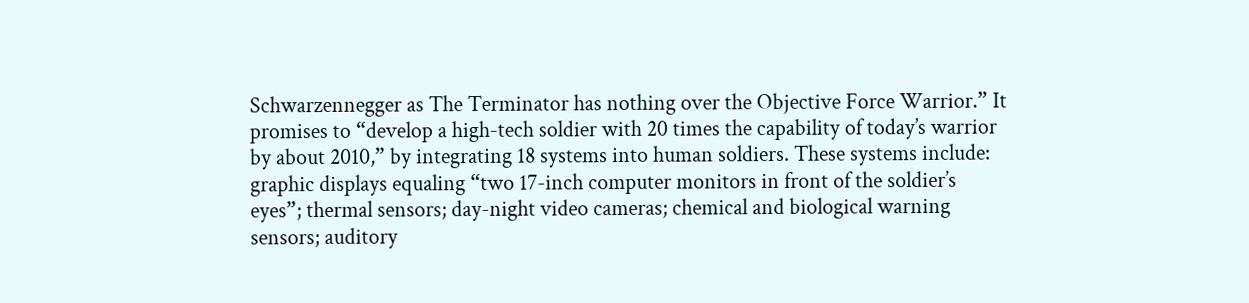Schwarzennegger as The Terminator has nothing over the Objective Force Warrior.” It promises to “develop a high-tech soldier with 20 times the capability of today’s warrior by about 2010,” by integrating 18 systems into human soldiers. These systems include: graphic displays equaling “two 17-inch computer monitors in front of the soldier’s eyes”; thermal sensors; day-night video cameras; chemical and biological warning sensors; auditory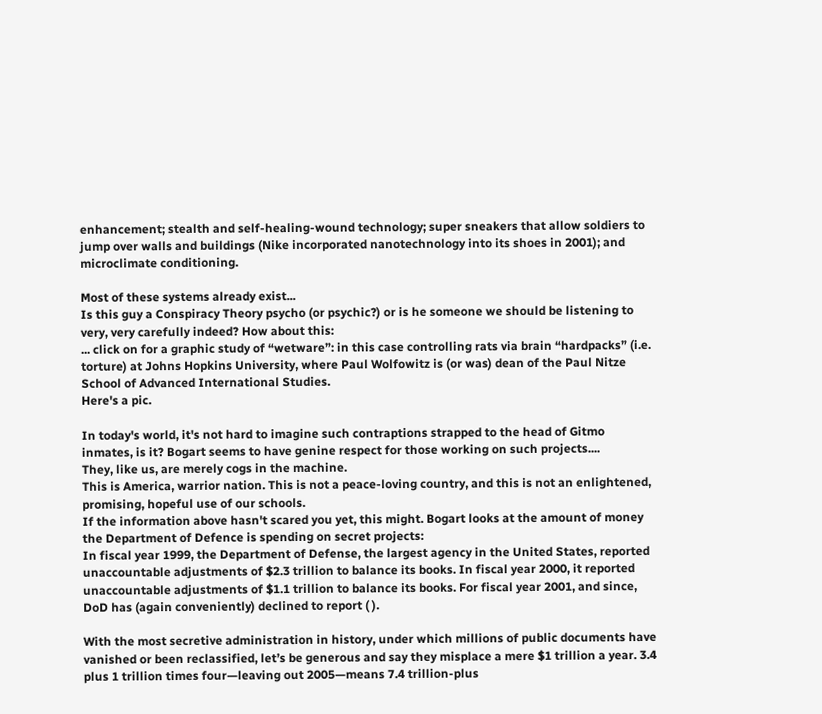enhancement; stealth and self-healing-wound technology; super sneakers that allow soldiers to jump over walls and buildings (Nike incorporated nanotechnology into its shoes in 2001); and microclimate conditioning.

Most of these systems already exist...
Is this guy a Conspiracy Theory psycho (or psychic?) or is he someone we should be listening to very, very carefully indeed? How about this:
... click on for a graphic study of “wetware”: in this case controlling rats via brain “hardpacks” (i.e. torture) at Johns Hopkins University, where Paul Wolfowitz is (or was) dean of the Paul Nitze School of Advanced International Studies.
Here's a pic.

In today's world, it's not hard to imagine such contraptions strapped to the head of Gitmo inmates, is it? Bogart seems to have genine respect for those working on such projects....
They, like us, are merely cogs in the machine.
This is America, warrior nation. This is not a peace-loving country, and this is not an enlightened, promising, hopeful use of our schools.
If the information above hasn't scared you yet, this might. Bogart looks at the amount of money the Department of Defence is spending on secret projects:
In fiscal year 1999, the Department of Defense, the largest agency in the United States, reported unaccountable adjustments of $2.3 trillion to balance its books. In fiscal year 2000, it reported unaccountable adjustments of $1.1 trillion to balance its books. For fiscal year 2001, and since, DoD has (again conveniently) declined to report ( ).

With the most secretive administration in history, under which millions of public documents have vanished or been reclassified, let’s be generous and say they misplace a mere $1 trillion a year. 3.4 plus 1 trillion times four—leaving out 2005—means 7.4 trillion-plus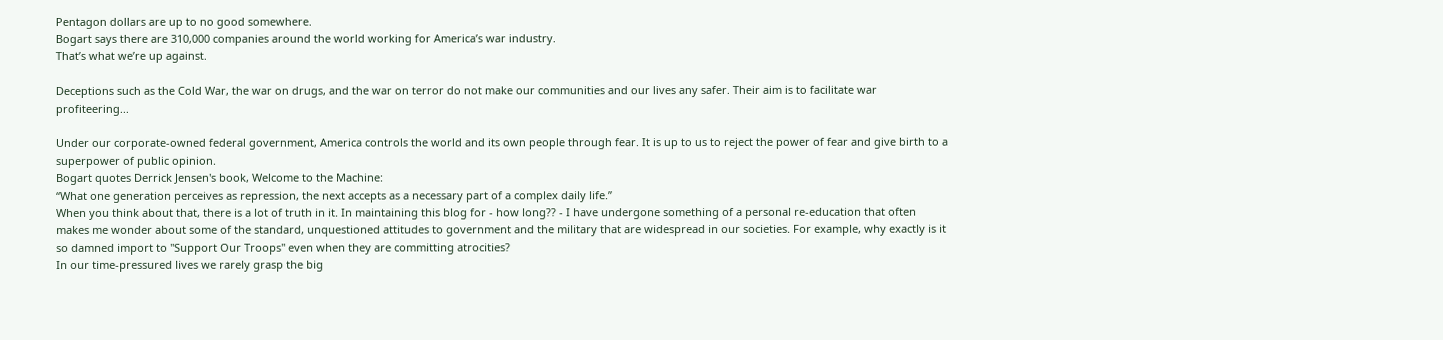Pentagon dollars are up to no good somewhere.
Bogart says there are 310,000 companies around the world working for America’s war industry.
That’s what we’re up against.

Deceptions such as the Cold War, the war on drugs, and the war on terror do not make our communities and our lives any safer. Their aim is to facilitate war profiteering...

Under our corporate-owned federal government, America controls the world and its own people through fear. It is up to us to reject the power of fear and give birth to a superpower of public opinion.
Bogart quotes Derrick Jensen's book, Welcome to the Machine:
“What one generation perceives as repression, the next accepts as a necessary part of a complex daily life.”
When you think about that, there is a lot of truth in it. In maintaining this blog for - how long?? - I have undergone something of a personal re-education that often makes me wonder about some of the standard, unquestioned attitudes to government and the military that are widespread in our societies. For example, why exactly is it so damned import to "Support Our Troops" even when they are committing atrocities?
In our time-pressured lives we rarely grasp the big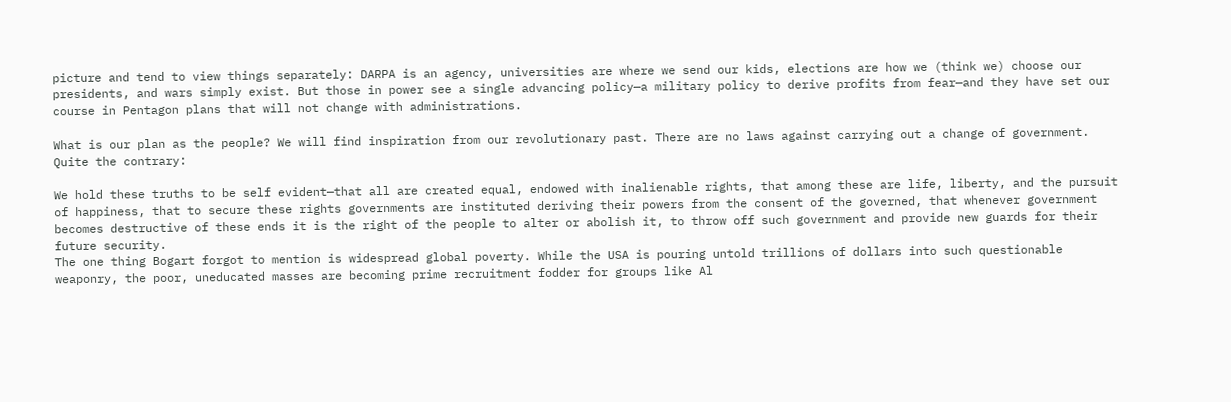picture and tend to view things separately: DARPA is an agency, universities are where we send our kids, elections are how we (think we) choose our presidents, and wars simply exist. But those in power see a single advancing policy—a military policy to derive profits from fear—and they have set our course in Pentagon plans that will not change with administrations.

What is our plan as the people? We will find inspiration from our revolutionary past. There are no laws against carrying out a change of government. Quite the contrary:

We hold these truths to be self evident—that all are created equal, endowed with inalienable rights, that among these are life, liberty, and the pursuit of happiness, that to secure these rights governments are instituted deriving their powers from the consent of the governed, that whenever government becomes destructive of these ends it is the right of the people to alter or abolish it, to throw off such government and provide new guards for their future security.
The one thing Bogart forgot to mention is widespread global poverty. While the USA is pouring untold trillions of dollars into such questionable weaponry, the poor, uneducated masses are becoming prime recruitment fodder for groups like Al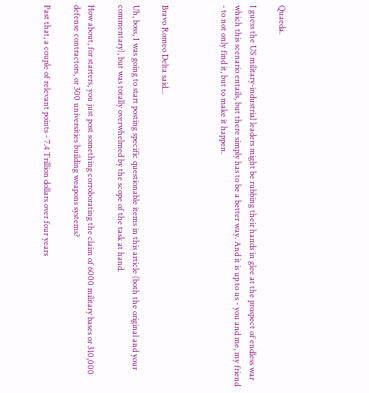Quaeda.

I guess the US military-industrial leaders might be rubbing their hands in glee at the prospect of endless war which this scenario entails, but there simply has to be a better way. And it is up to us - you and me, my friend - to not only find it, but to make it happen.



Bravo Romeo Delta said...

Uh, boss, I was going to start posting specific questionable items in this article (both the original and your commentary), but was totally overwhelmed by the scope of the task at hand.

How about, for starters, you just post something corroborating the claim of 6000 military bases or 310,000 defense contractors, or 300 universities building weapons systems?

Past that, a couple of relevant points - 7.4 Trillion dollars over four years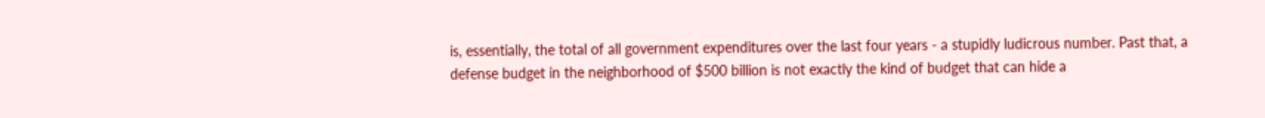is, essentially, the total of all government expenditures over the last four years - a stupidly ludicrous number. Past that, a defense budget in the neighborhood of $500 billion is not exactly the kind of budget that can hide a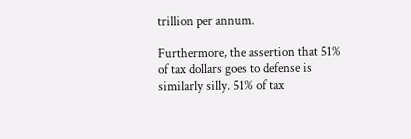trillion per annum.

Furthermore, the assertion that 51% of tax dollars goes to defense is similarly silly. 51% of tax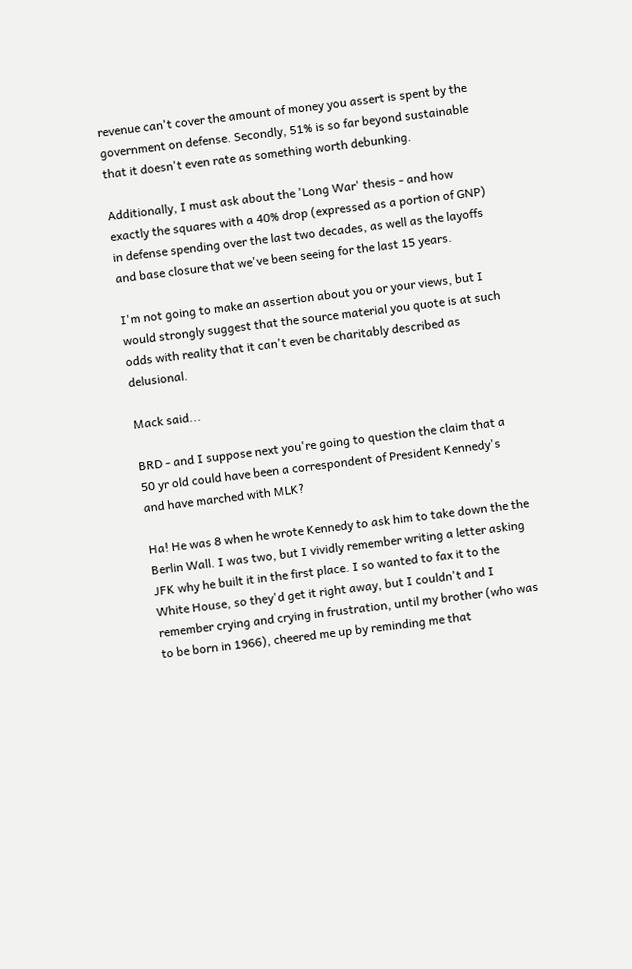revenue can't cover the amount of money you assert is spent by the government on defense. Secondly, 51% is so far beyond sustainable that it doesn't even rate as something worth debunking.

Additionally, I must ask about the 'Long War' thesis - and how exactly the squares with a 40% drop (expressed as a portion of GNP) in defense spending over the last two decades, as well as the layoffs and base closure that we've been seeing for the last 15 years.

I'm not going to make an assertion about you or your views, but I would strongly suggest that the source material you quote is at such odds with reality that it can't even be charitably described as delusional.

Mack said...

BRD - and I suppose next you're going to question the claim that a 50 yr old could have been a correspondent of President Kennedy's and have marched with MLK?

Ha! He was 8 when he wrote Kennedy to ask him to take down the the Berlin Wall. I was two, but I vividly remember writing a letter asking JFK why he built it in the first place. I so wanted to fax it to the White House, so they'd get it right away, but I couldn't and I remember crying and crying in frustration, until my brother (who was to be born in 1966), cheered me up by reminding me that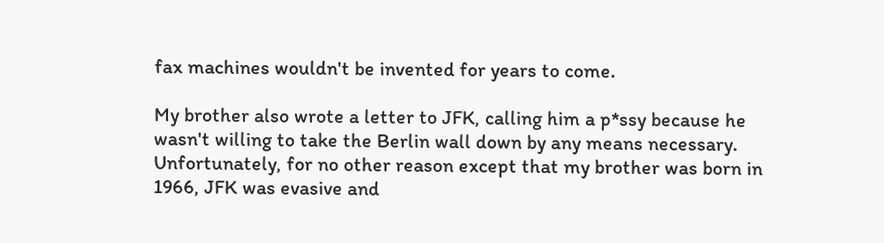fax machines wouldn't be invented for years to come.

My brother also wrote a letter to JFK, calling him a p*ssy because he wasn't willing to take the Berlin wall down by any means necessary. Unfortunately, for no other reason except that my brother was born in 1966, JFK was evasive and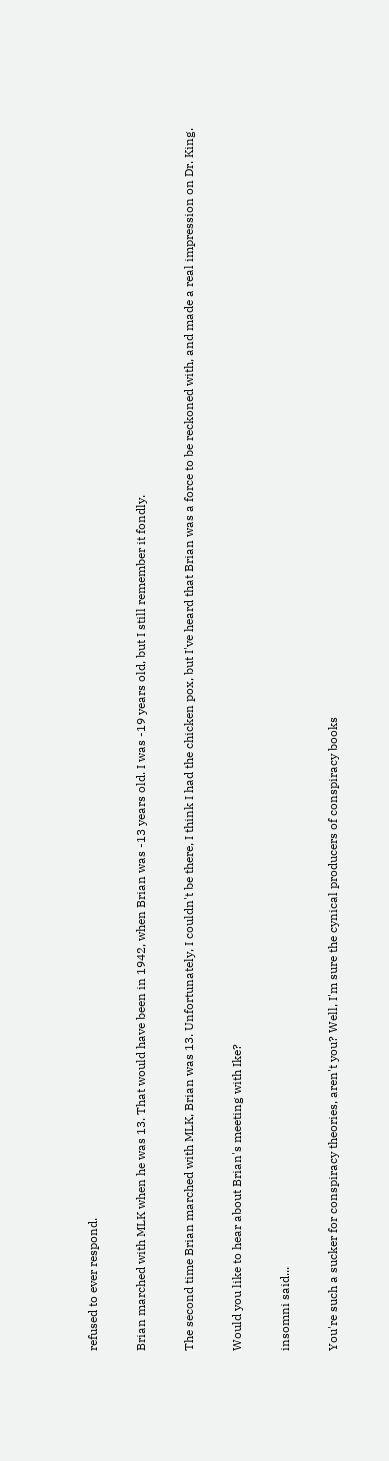refused to ever respond.

Brian marched with MLK when he was 13. That would have been in 1942, when Brian was -13 years old. I was -19 years old, but I still remember it fondly.

The second time Brian marched with MLK, Brian was 13. Unfortunately, I couldn't be there, I think I had the chicken pox, but I've heard that Brian was a force to be reckoned with, and made a real impression on Dr. King.

Would you like to hear about Brian's meeting with Ike?

insomni said...

You're such a sucker for conspiracy theories, aren't you? Well, I'm sure the cynical producers of conspiracy books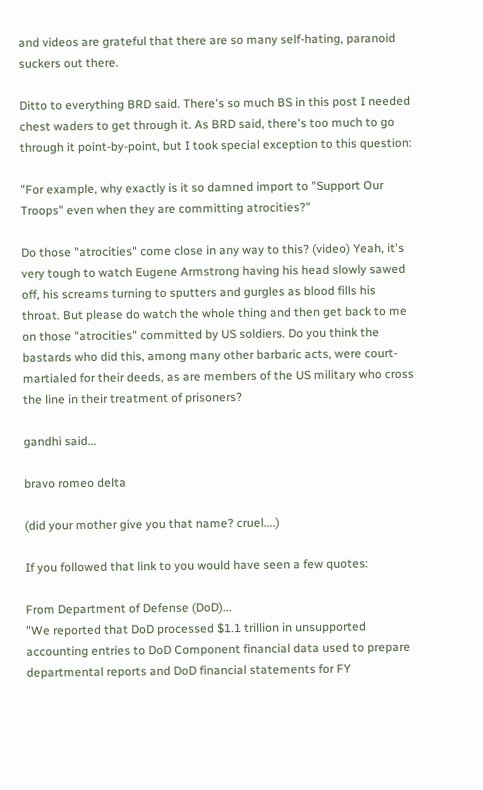and videos are grateful that there are so many self-hating, paranoid suckers out there.

Ditto to everything BRD said. There's so much BS in this post I needed chest waders to get through it. As BRD said, there's too much to go through it point-by-point, but I took special exception to this question:

"For example, why exactly is it so damned import to "Support Our Troops" even when they are committing atrocities?"

Do those "atrocities" come close in any way to this? (video) Yeah, it's very tough to watch Eugene Armstrong having his head slowly sawed off, his screams turning to sputters and gurgles as blood fills his throat. But please do watch the whole thing and then get back to me on those "atrocities" committed by US soldiers. Do you think the bastards who did this, among many other barbaric acts, were court-martialed for their deeds, as are members of the US military who cross the line in their treatment of prisoners?

gandhi said...

bravo romeo delta

(did your mother give you that name? cruel....)

If you followed that link to you would have seen a few quotes:

From Department of Defense (DoD)...
"We reported that DoD processed $1.1 trillion in unsupported accounting entries to DoD Component financial data used to prepare departmental reports and DoD financial statements for FY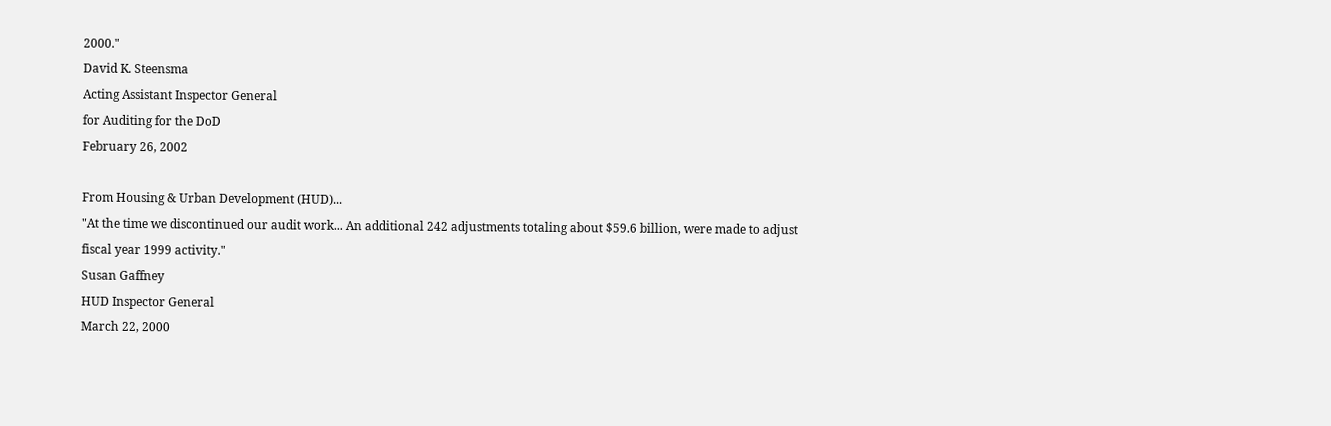2000."
David K. Steensma
Acting Assistant Inspector General
for Auditing for the DoD
February 26, 2002

From Housing & Urban Development (HUD)...
"At the time we discontinued our audit work... An additional 242 adjustments totaling about $59.6 billion, were made to adjust fiscal year 1999 activity."
Susan Gaffney
HUD Inspector General
March 22, 2000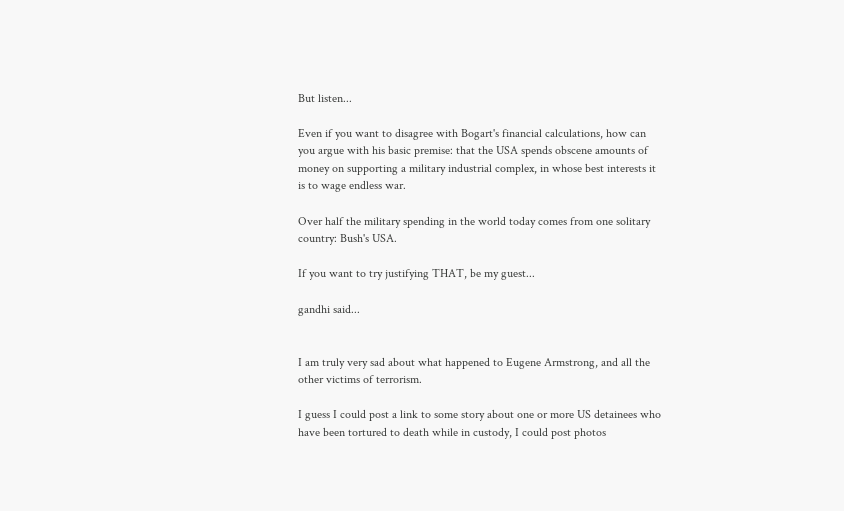But listen...

Even if you want to disagree with Bogart's financial calculations, how can you argue with his basic premise: that the USA spends obscene amounts of money on supporting a military industrial complex, in whose best interests it is to wage endless war.

Over half the military spending in the world today comes from one solitary country: Bush's USA.

If you want to try justifying THAT, be my guest...

gandhi said...


I am truly very sad about what happened to Eugene Armstrong, and all the other victims of terrorism.

I guess I could post a link to some story about one or more US detainees who have been tortured to death while in custody, I could post photos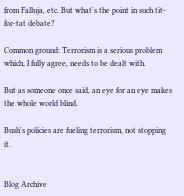from Falluja, etc. But what's the point in such tit-for-tat debate?

Common ground: Terrorism is a serious problem which, I fully agree, needs to be dealt with.

But as someone once said, an eye for an eye makes the whole world blind.

Bush's policies are fueling terrorism, not stopping it.


Blog Archive